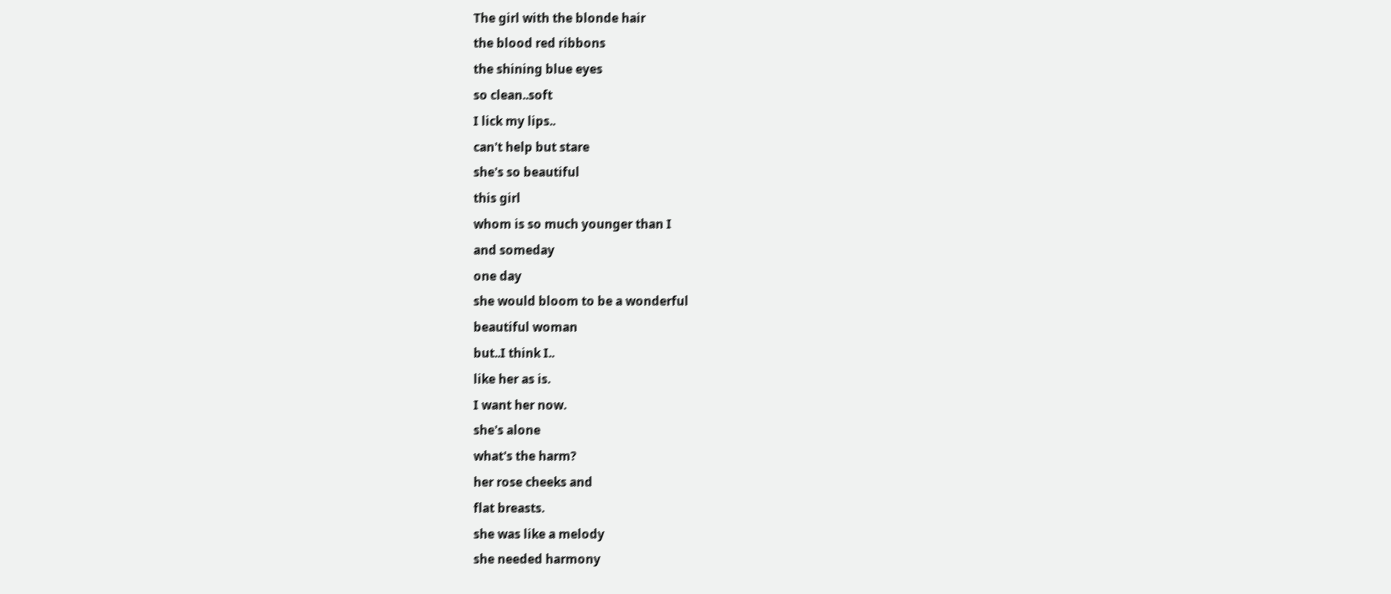The girl with the blonde hair
the blood red ribbons
the shining blue eyes
so clean..soft
I lick my lips..
can't help but stare
she's so beautiful
this girl
whom is so much younger than I
and someday
one day
she would bloom to be a wonderful
beautiful woman
but..I think I..
like her as is.
I want her now.
she's alone
what's the harm?
her rose cheeks and
flat breasts.
she was like a melody
she needed harmony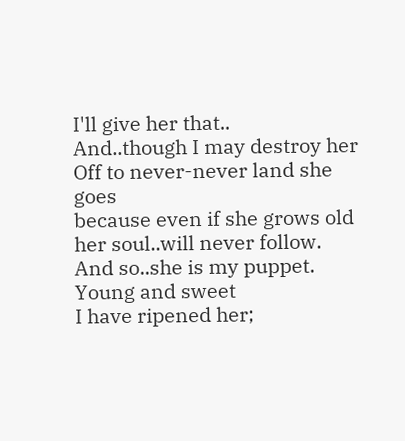I'll give her that..
And..though I may destroy her
Off to never-never land she goes
because even if she grows old
her soul..will never follow.
And so..she is my puppet.
Young and sweet
I have ripened her;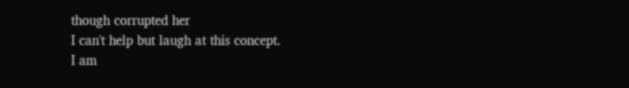though corrupted her
I can't help but laugh at this concept.
I am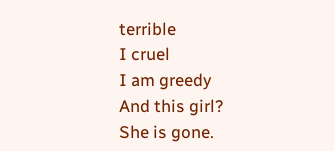terrible
I cruel
I am greedy
And this girl?
She is gone.